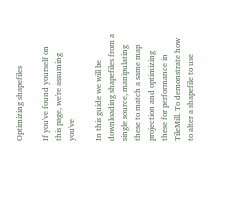Optimizing shapefiles

If you've found yourself on this page, we're assuming you've

In this guide we will be downloading shapefiles from a single source, manipulating these to match a same map projection and optimizing these for performance in TileMill. To demonstrate how to alter a shapefile to use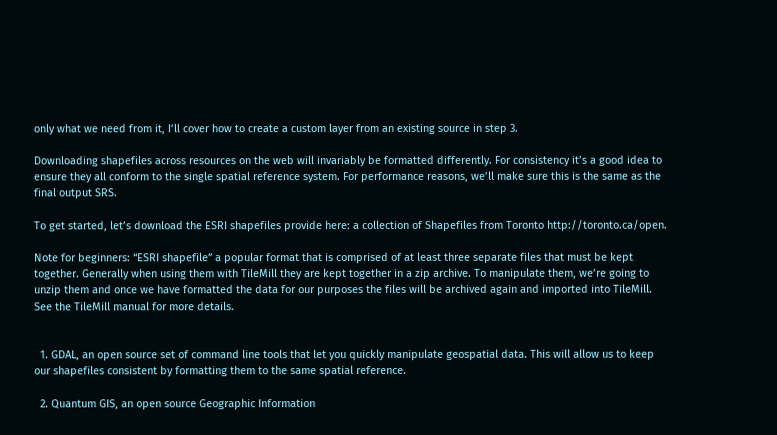only what we need from it, I’ll cover how to create a custom layer from an existing source in step 3.

Downloading shapefiles across resources on the web will invariably be formatted differently. For consistency it’s a good idea to ensure they all conform to the single spatial reference system. For performance reasons, we’ll make sure this is the same as the final output SRS.

To get started, let’s download the ESRI shapefiles provide here: a collection of Shapefiles from Toronto http://toronto.ca/open.

Note for beginners: “ESRI shapefile” a popular format that is comprised of at least three separate files that must be kept together. Generally when using them with TileMill they are kept together in a zip archive. To manipulate them, we’re going to unzip them and once we have formatted the data for our purposes the files will be archived again and imported into TileMill. See the TileMill manual for more details.


  1. GDAL, an open source set of command line tools that let you quickly manipulate geospatial data. This will allow us to keep our shapefiles consistent by formatting them to the same spatial reference.

  2. Quantum GIS, an open source Geographic Information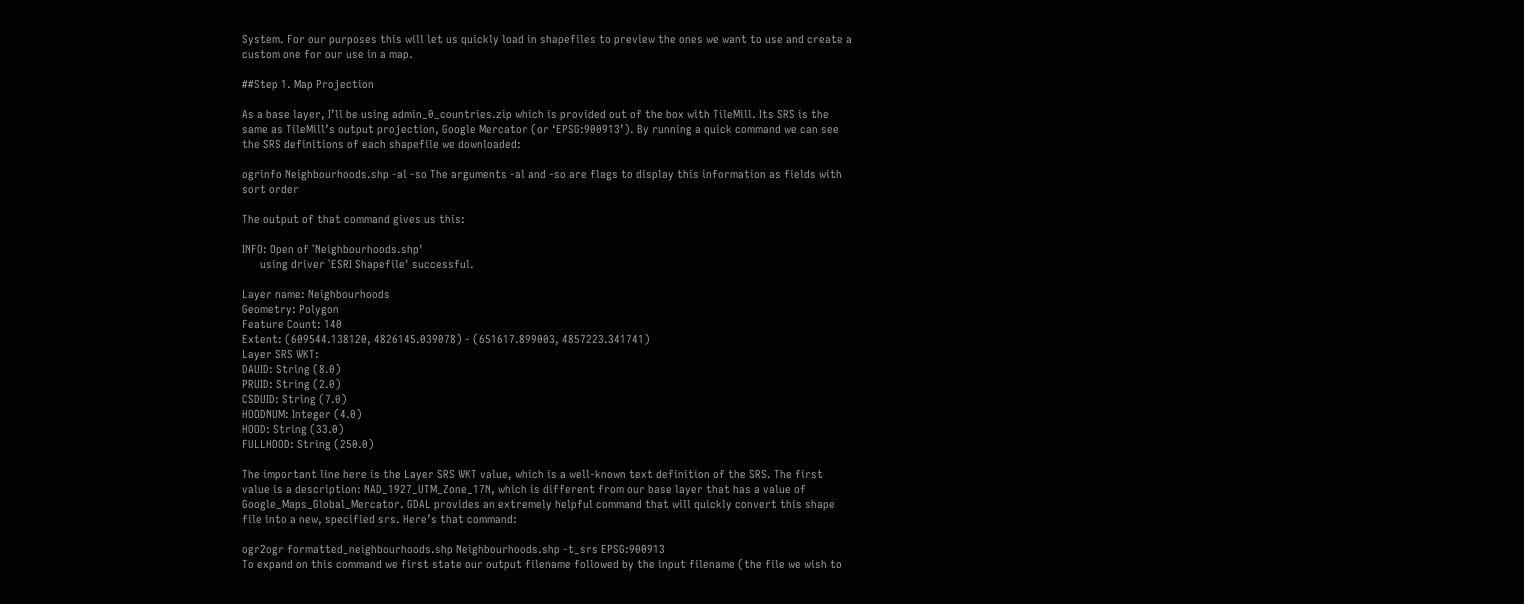System. For our purposes this will let us quickly load in shapefiles to preview the ones we want to use and create a custom one for our use in a map.

##Step 1. Map Projection

As a base layer, I’ll be using admin_0_countries.zip which is provided out of the box with TileMill. Its SRS is the same as TileMill’s output projection, Google Mercator (or ‘EPSG:900913’). By running a quick command we can see the SRS definitions of each shapefile we downloaded:

ogrinfo Neighbourhoods.shp -al -so The arguments -al and -so are flags to display this information as fields with sort order

The output of that command gives us this:

INFO: Open of `Neighbourhoods.shp'
      using driver `ESRI Shapefile' successful.

Layer name: Neighbourhoods
Geometry: Polygon
Feature Count: 140
Extent: (609544.138120, 4826145.039078) - (651617.899003, 4857223.341741)
Layer SRS WKT:
DAUID: String (8.0)
PRUID: String (2.0)
CSDUID: String (7.0)
HOODNUM: Integer (4.0)
HOOD: String (33.0)
FULLHOOD: String (250.0)

The important line here is the Layer SRS WKT value, which is a well-known text definition of the SRS. The first value is a description: NAD_1927_UTM_Zone_17N, which is different from our base layer that has a value of Google_Maps_Global_Mercator. GDAL provides an extremely helpful command that will quickly convert this shape file into a new, specified srs. Here’s that command:

ogr2ogr formatted_neighbourhoods.shp Neighbourhoods.shp -t_srs EPSG:900913
To expand on this command we first state our output filename followed by the input filename (the file we wish to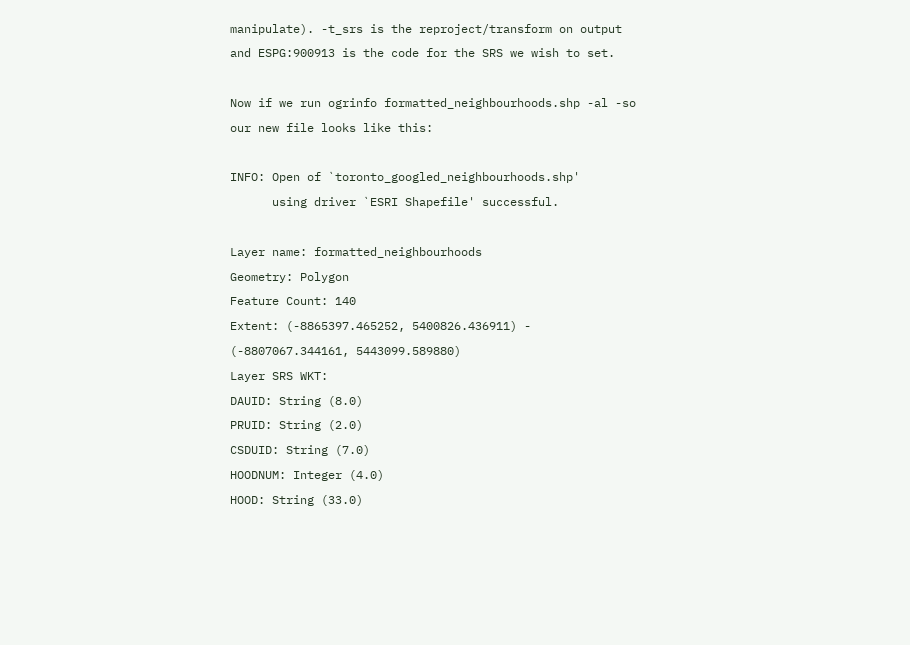manipulate). -t_srs is the reproject/transform on output and ESPG:900913 is the code for the SRS we wish to set.

Now if we run ogrinfo formatted_neighbourhoods.shp -al -so our new file looks like this:

INFO: Open of `toronto_googled_neighbourhoods.shp'
      using driver `ESRI Shapefile' successful.

Layer name: formatted_neighbourhoods
Geometry: Polygon
Feature Count: 140
Extent: (-8865397.465252, 5400826.436911) - (-8807067.344161, 5443099.589880)
Layer SRS WKT:
DAUID: String (8.0)
PRUID: String (2.0)
CSDUID: String (7.0)
HOODNUM: Integer (4.0)
HOOD: String (33.0)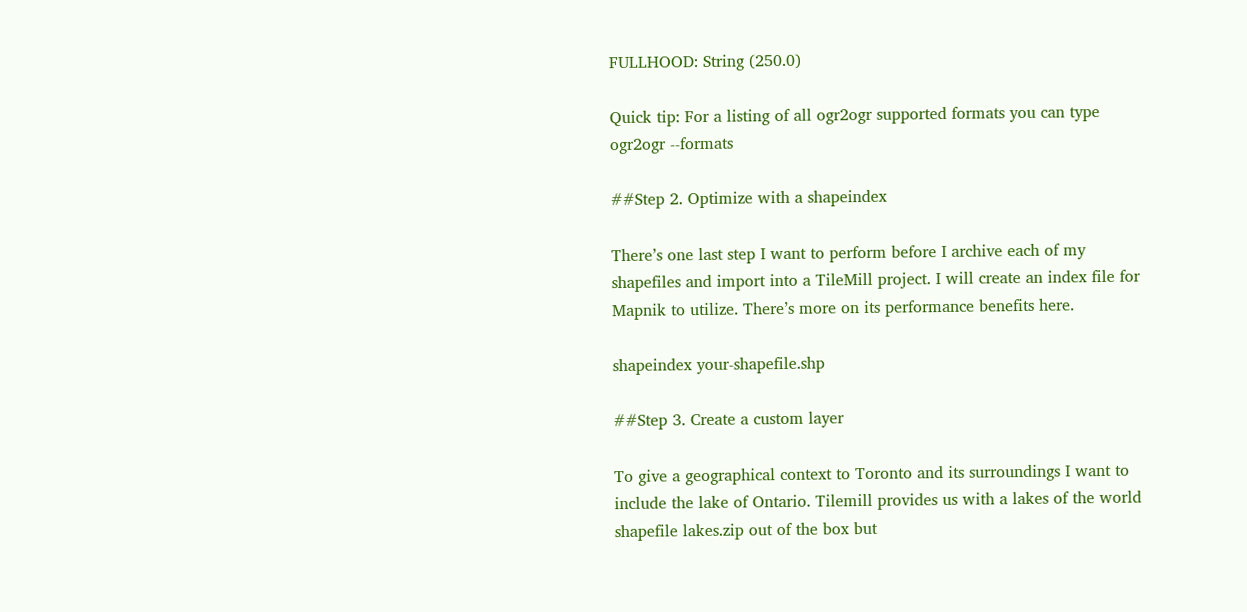FULLHOOD: String (250.0)

Quick tip: For a listing of all ogr2ogr supported formats you can type ogr2ogr --formats

##Step 2. Optimize with a shapeindex

There’s one last step I want to perform before I archive each of my shapefiles and import into a TileMill project. I will create an index file for Mapnik to utilize. There’s more on its performance benefits here.

shapeindex your-shapefile.shp

##Step 3. Create a custom layer

To give a geographical context to Toronto and its surroundings I want to include the lake of Ontario. Tilemill provides us with a lakes of the world shapefile lakes.zip out of the box but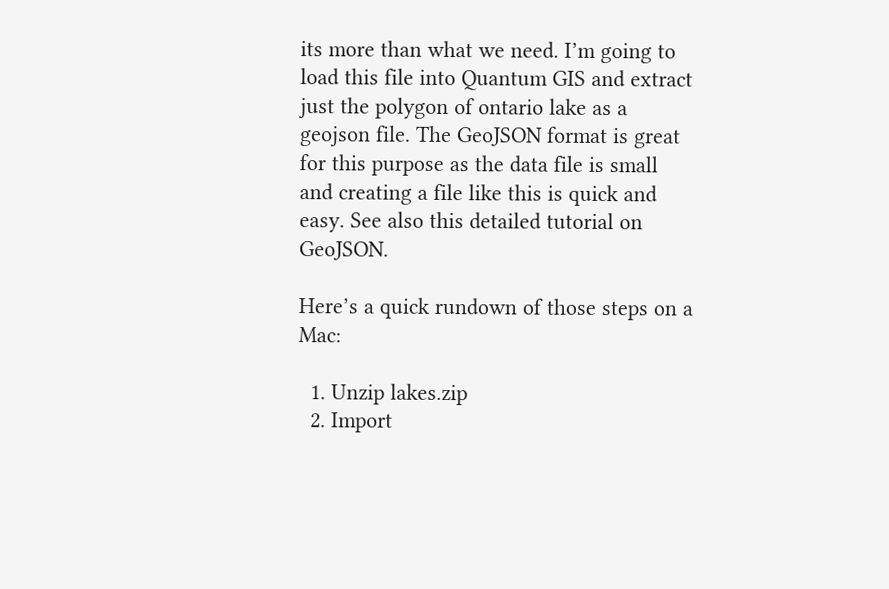its more than what we need. I’m going to load this file into Quantum GIS and extract just the polygon of ontario lake as a geojson file. The GeoJSON format is great for this purpose as the data file is small and creating a file like this is quick and easy. See also this detailed tutorial on GeoJSON.

Here’s a quick rundown of those steps on a Mac:

  1. Unzip lakes.zip
  2. Import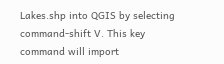Lakes.shp into QGIS by selecting command-shift V. This key command will import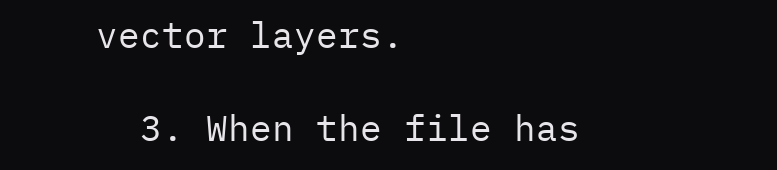vector layers.

  3. When the file has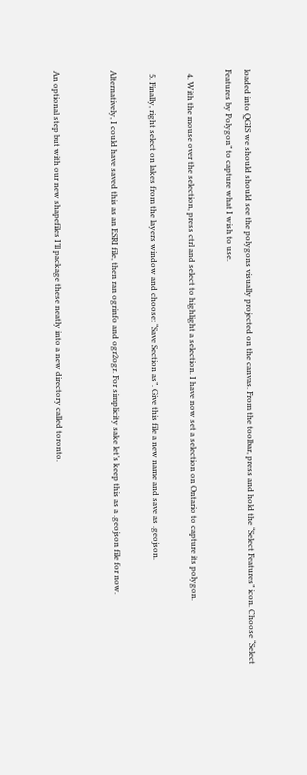loaded into QGIS we should should see the polygons visually projected on the canvas. From the toolbar, press and hold the “Select Features” icon. Choose “Select Features by Polygon” to capture what I wish to use.

  4. With the mouse over the selection, press ctrl and select to highlight a selection. I have now set a selection on Ontario to capture its polygon.

  5. Finally, right select on lakes from the layers window and choose: “Save Section as”. Give this file a new name and save as .geojson.

Alternatively, I could have saved this as an ESRI file, then ran ogrinfo and ogr2ogr. For simplicity sake let’s keep this as a .geojson file for now.


An optional step but with our new shapefiles I’ll package these neatly into a new directory called toronto.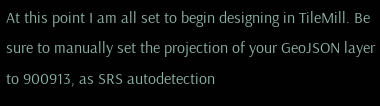At this point I am all set to begin designing in TileMill. Be sure to manually set the projection of your GeoJSON layer to 900913, as SRS autodetection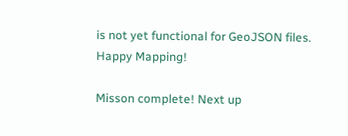is not yet functional for GeoJSON files. Happy Mapping!

Misson complete! Next up